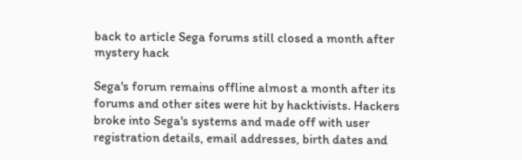back to article Sega forums still closed a month after mystery hack

Sega's forum remains offline almost a month after its forums and other sites were hit by hacktivists. Hackers broke into Sega's systems and made off with user registration details, email addresses, birth dates and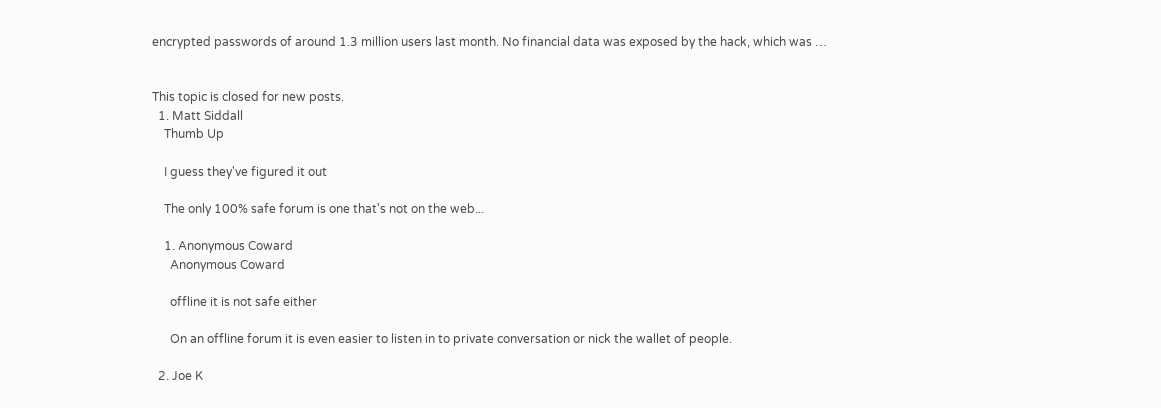encrypted passwords of around 1.3 million users last month. No financial data was exposed by the hack, which was …


This topic is closed for new posts.
  1. Matt Siddall
    Thumb Up

    I guess they've figured it out

    The only 100% safe forum is one that's not on the web...

    1. Anonymous Coward
      Anonymous Coward

      offline it is not safe either

      On an offline forum it is even easier to listen in to private conversation or nick the wallet of people.

  2. Joe K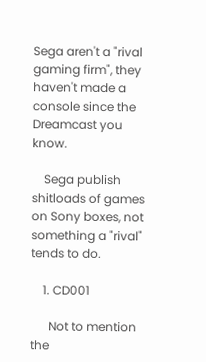Sega aren't a "rival gaming firm", they haven't made a console since the Dreamcast you know.

    Sega publish shitloads of games on Sony boxes, not something a "rival" tends to do.

    1. CD001

      Not to mention the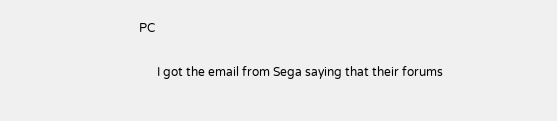PC

      I got the email from Sega saying that their forums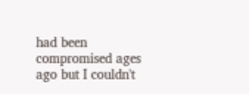had been compromised ages ago but I couldn't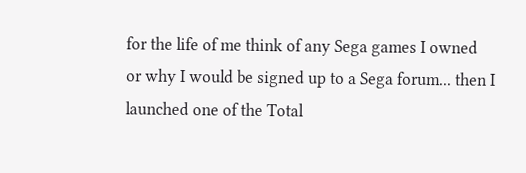for the life of me think of any Sega games I owned or why I would be signed up to a Sega forum... then I launched one of the Total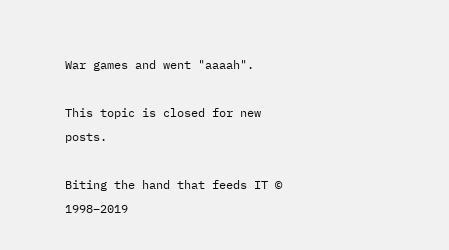War games and went "aaaah".

This topic is closed for new posts.

Biting the hand that feeds IT © 1998–2019